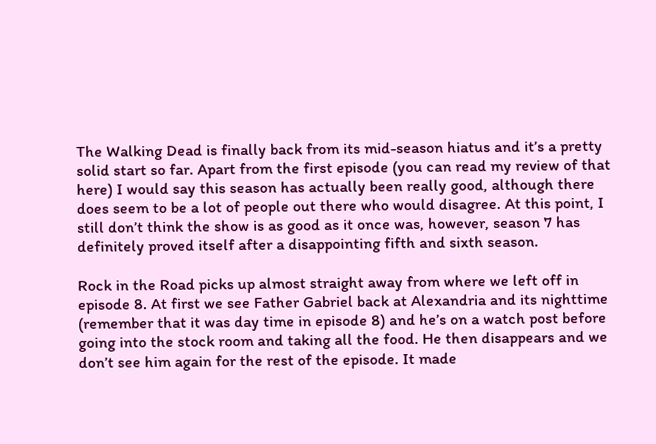The Walking Dead is finally back from its mid-season hiatus and it’s a pretty solid start so far. Apart from the first episode (you can read my review of that here) I would say this season has actually been really good, although there does seem to be a lot of people out there who would disagree. At this point, I still don’t think the show is as good as it once was, however, season 7 has definitely proved itself after a disappointing fifth and sixth season.

Rock in the Road picks up almost straight away from where we left off in episode 8. At first we see Father Gabriel back at Alexandria and its nighttime (remember that it was day time in episode 8) and he’s on a watch post before going into the stock room and taking all the food. He then disappears and we don’t see him again for the rest of the episode. It made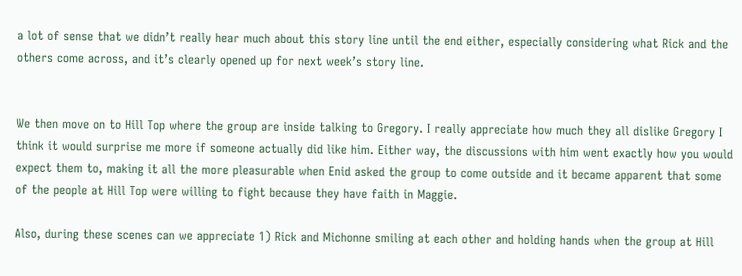a lot of sense that we didn’t really hear much about this story line until the end either, especially considering what Rick and the others come across, and it’s clearly opened up for next week’s story line.


We then move on to Hill Top where the group are inside talking to Gregory. I really appreciate how much they all dislike Gregory I think it would surprise me more if someone actually did like him. Either way, the discussions with him went exactly how you would expect them to, making it all the more pleasurable when Enid asked the group to come outside and it became apparent that some of the people at Hill Top were willing to fight because they have faith in Maggie.

Also, during these scenes can we appreciate 1) Rick and Michonne smiling at each other and holding hands when the group at Hill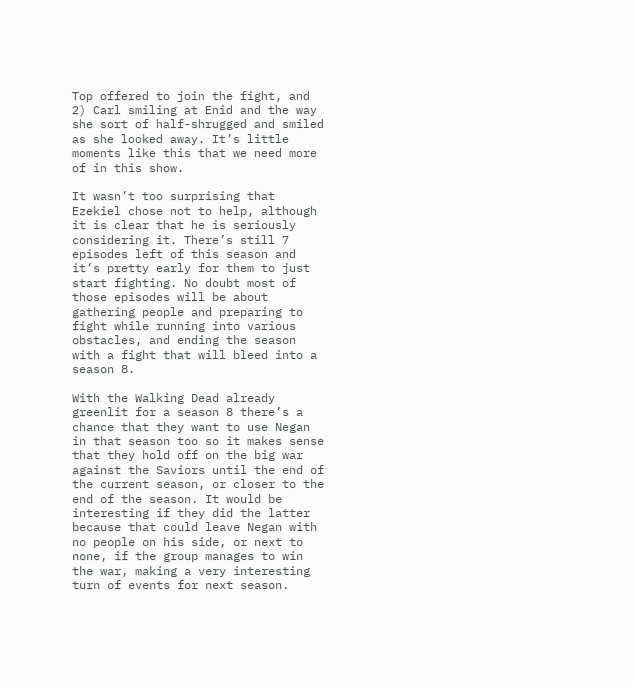Top offered to join the fight, and 2) Carl smiling at Enid and the way she sort of half-shrugged and smiled as she looked away. It’s little moments like this that we need more of in this show.

It wasn’t too surprising that Ezekiel chose not to help, although it is clear that he is seriously considering it. There’s still 7 episodes left of this season and it’s pretty early for them to just start fighting. No doubt most of those episodes will be about gathering people and preparing to fight while running into various obstacles, and ending the season with a fight that will bleed into a season 8.

With the Walking Dead already greenlit for a season 8 there’s a chance that they want to use Negan in that season too so it makes sense that they hold off on the big war against the Saviors until the end of the current season, or closer to the end of the season. It would be interesting if they did the latter because that could leave Negan with no people on his side, or next to none, if the group manages to win the war, making a very interesting turn of events for next season.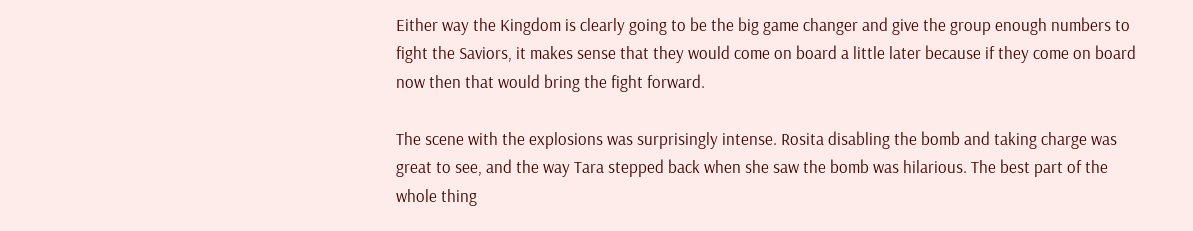Either way the Kingdom is clearly going to be the big game changer and give the group enough numbers to fight the Saviors, it makes sense that they would come on board a little later because if they come on board now then that would bring the fight forward.

The scene with the explosions was surprisingly intense. Rosita disabling the bomb and taking charge was great to see, and the way Tara stepped back when she saw the bomb was hilarious. The best part of the whole thing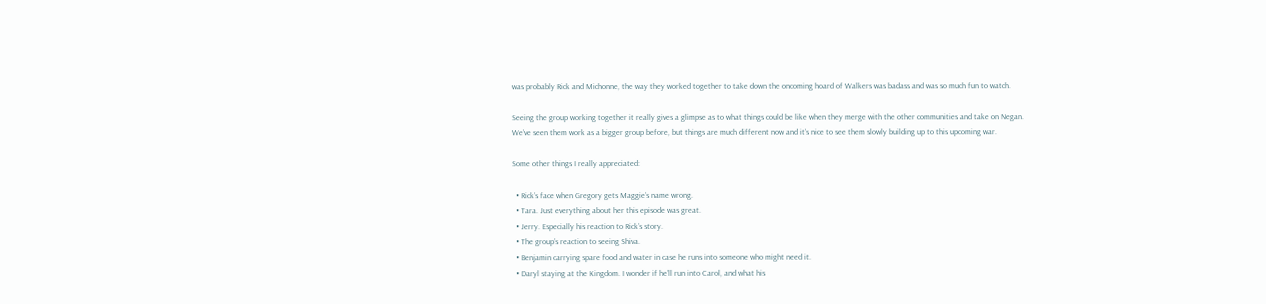was probably Rick and Michonne, the way they worked together to take down the oncoming hoard of Walkers was badass and was so much fun to watch.

Seeing the group working together it really gives a glimpse as to what things could be like when they merge with the other communities and take on Negan. We’ve seen them work as a bigger group before, but things are much different now and it’s nice to see them slowly building up to this upcoming war.

Some other things I really appreciated:

  • Rick’s face when Gregory gets Maggie’s name wrong.
  • Tara. Just everything about her this episode was great.
  • Jerry. Especially his reaction to Rick’s story.
  • The group’s reaction to seeing Shiva.
  • Benjamin carrying spare food and water in case he runs into someone who might need it.
  • Daryl staying at the Kingdom. I wonder if he’ll run into Carol, and what his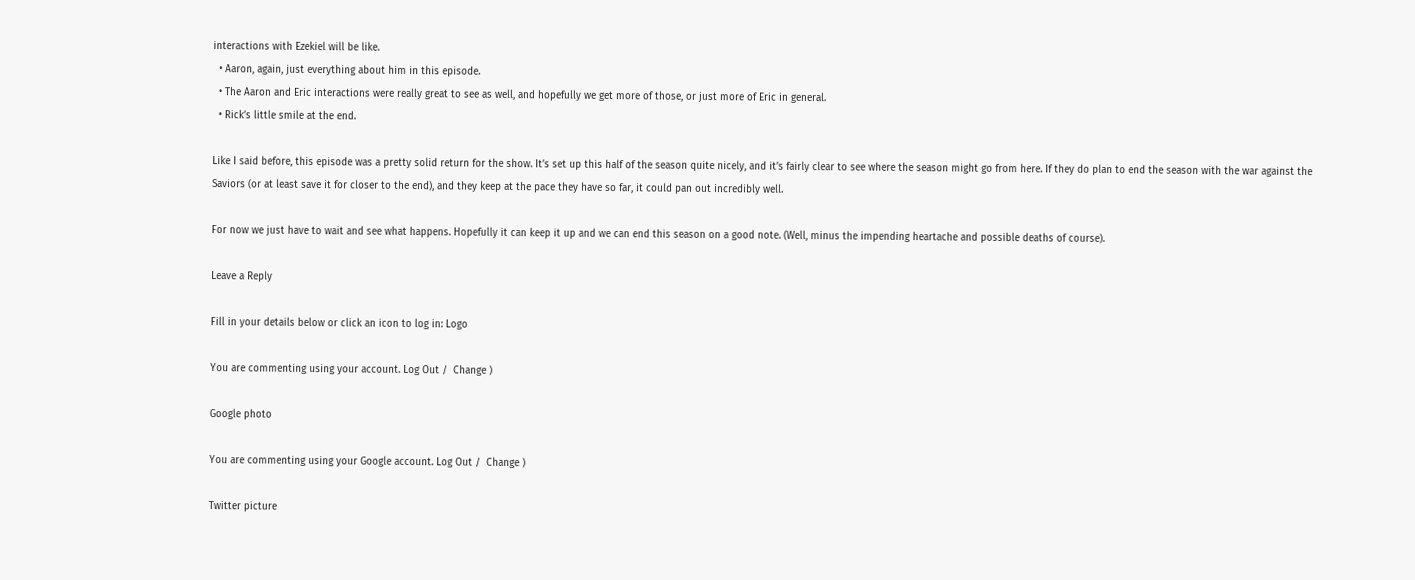interactions with Ezekiel will be like.
  • Aaron, again, just everything about him in this episode.
  • The Aaron and Eric interactions were really great to see as well, and hopefully we get more of those, or just more of Eric in general.
  • Rick’s little smile at the end.

Like I said before, this episode was a pretty solid return for the show. It’s set up this half of the season quite nicely, and it’s fairly clear to see where the season might go from here. If they do plan to end the season with the war against the Saviors (or at least save it for closer to the end), and they keep at the pace they have so far, it could pan out incredibly well.

For now we just have to wait and see what happens. Hopefully it can keep it up and we can end this season on a good note. (Well, minus the impending heartache and possible deaths of course).

Leave a Reply

Fill in your details below or click an icon to log in: Logo

You are commenting using your account. Log Out /  Change )

Google photo

You are commenting using your Google account. Log Out /  Change )

Twitter picture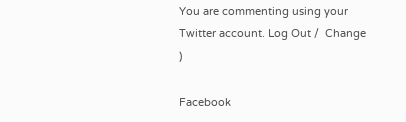You are commenting using your Twitter account. Log Out /  Change )

Facebook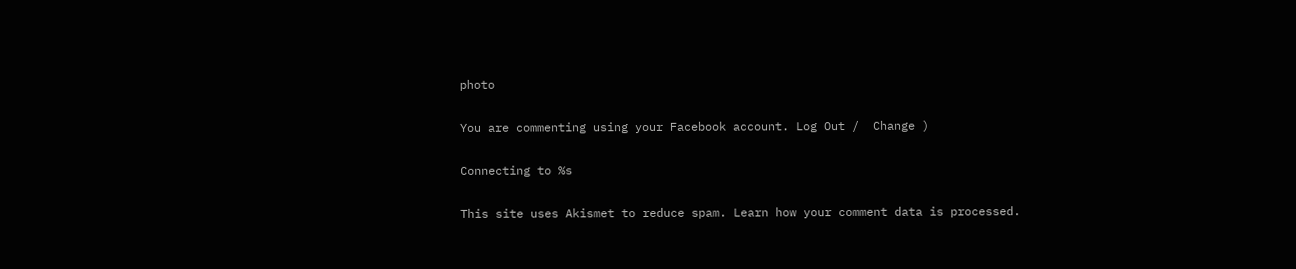photo

You are commenting using your Facebook account. Log Out /  Change )

Connecting to %s

This site uses Akismet to reduce spam. Learn how your comment data is processed.